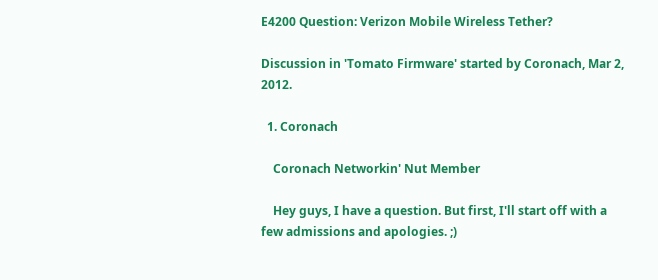E4200 Question: Verizon Mobile Wireless Tether?

Discussion in 'Tomato Firmware' started by Coronach, Mar 2, 2012.

  1. Coronach

    Coronach Networkin' Nut Member

    Hey guys, I have a question. But first, I'll start off with a few admissions and apologies. ;)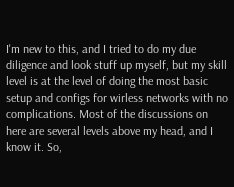I'm new to this, and I tried to do my due diligence and look stuff up myself, but my skill level is at the level of doing the most basic setup and configs for wirless networks with no complications. Most of the discussions on here are several levels above my head, and I know it. So,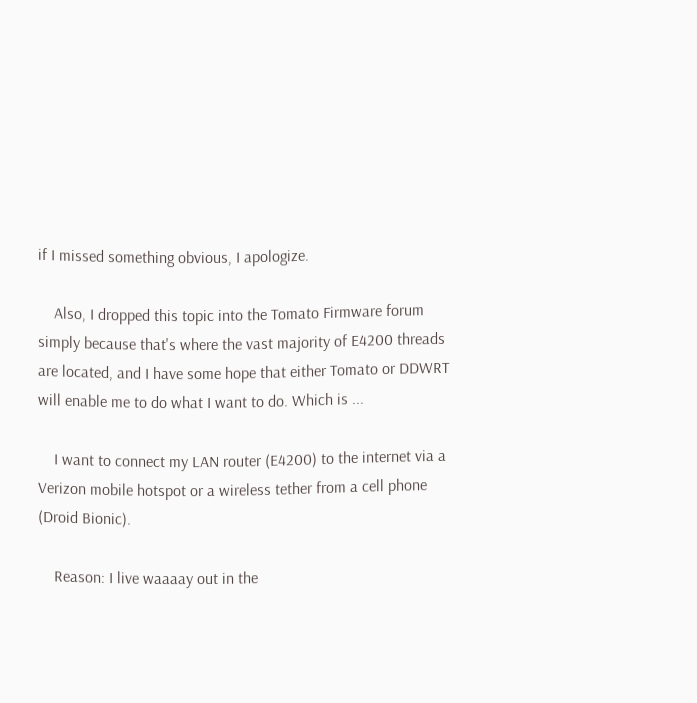if I missed something obvious, I apologize.

    Also, I dropped this topic into the Tomato Firmware forum simply because that's where the vast majority of E4200 threads are located, and I have some hope that either Tomato or DDWRT will enable me to do what I want to do. Which is ...

    I want to connect my LAN router (E4200) to the internet via a Verizon mobile hotspot or a wireless tether from a cell phone (Droid Bionic).

    Reason: I live waaaay out in the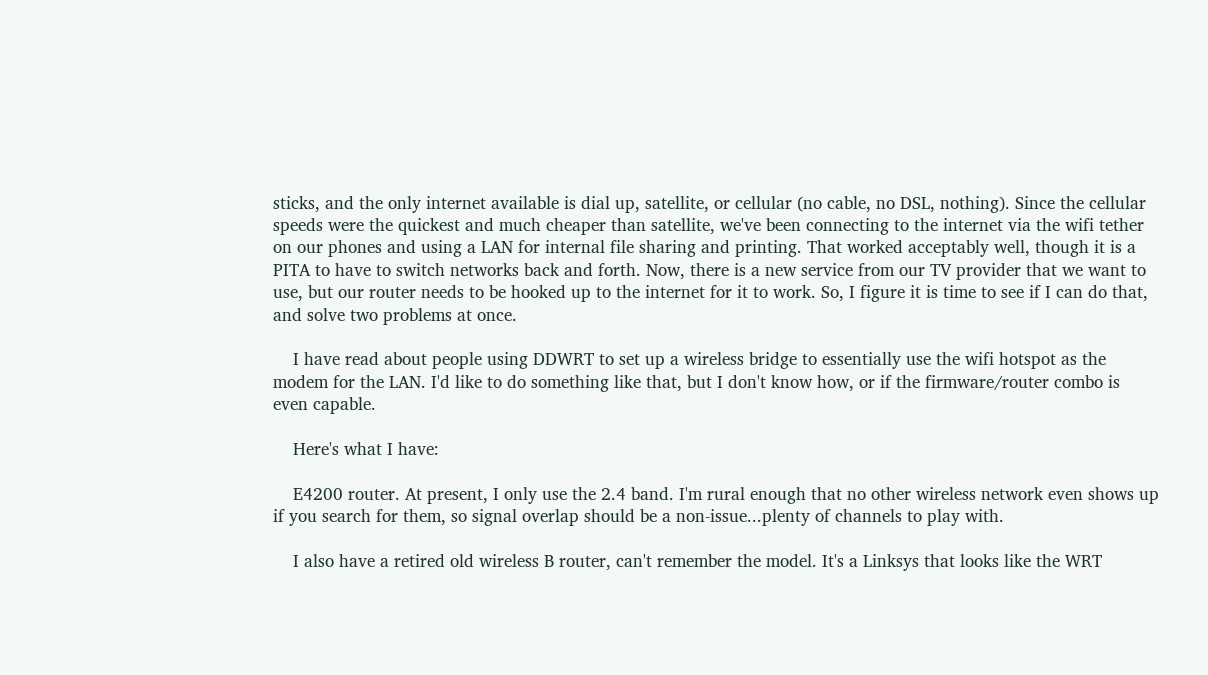sticks, and the only internet available is dial up, satellite, or cellular (no cable, no DSL, nothing). Since the cellular speeds were the quickest and much cheaper than satellite, we've been connecting to the internet via the wifi tether on our phones and using a LAN for internal file sharing and printing. That worked acceptably well, though it is a PITA to have to switch networks back and forth. Now, there is a new service from our TV provider that we want to use, but our router needs to be hooked up to the internet for it to work. So, I figure it is time to see if I can do that, and solve two problems at once.

    I have read about people using DDWRT to set up a wireless bridge to essentially use the wifi hotspot as the modem for the LAN. I'd like to do something like that, but I don't know how, or if the firmware/router combo is even capable.

    Here's what I have:

    E4200 router. At present, I only use the 2.4 band. I'm rural enough that no other wireless network even shows up if you search for them, so signal overlap should be a non-issue...plenty of channels to play with.

    I also have a retired old wireless B router, can't remember the model. It's a Linksys that looks like the WRT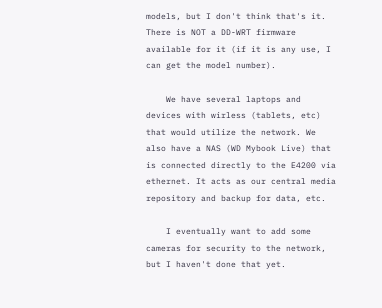models, but I don't think that's it. There is NOT a DD-WRT firmware available for it (if it is any use, I can get the model number).

    We have several laptops and devices with wirless (tablets, etc) that would utilize the network. We also have a NAS (WD Mybook Live) that is connected directly to the E4200 via ethernet. It acts as our central media repository and backup for data, etc.

    I eventually want to add some cameras for security to the network, but I haven't done that yet.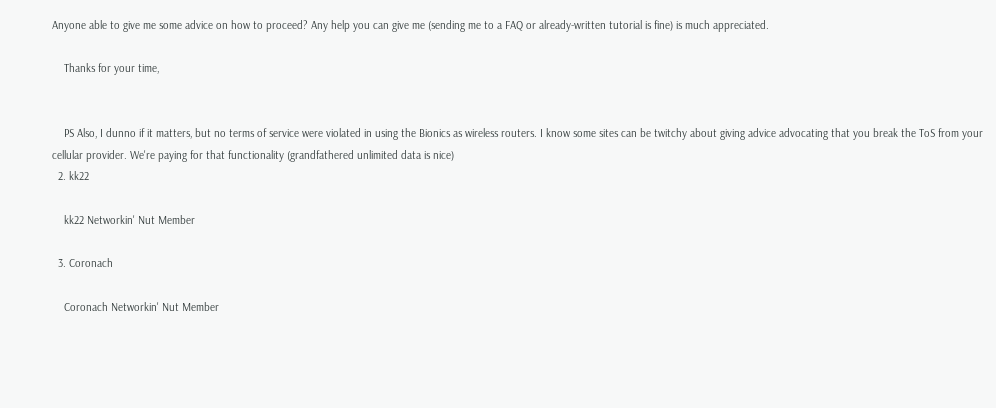Anyone able to give me some advice on how to proceed? Any help you can give me (sending me to a FAQ or already-written tutorial is fine) is much appreciated.

    Thanks for your time,


    PS Also, I dunno if it matters, but no terms of service were violated in using the Bionics as wireless routers. I know some sites can be twitchy about giving advice advocating that you break the ToS from your cellular provider. We're paying for that functionality (grandfathered unlimited data is nice)
  2. kk22

    kk22 Networkin' Nut Member

  3. Coronach

    Coronach Networkin' Nut Member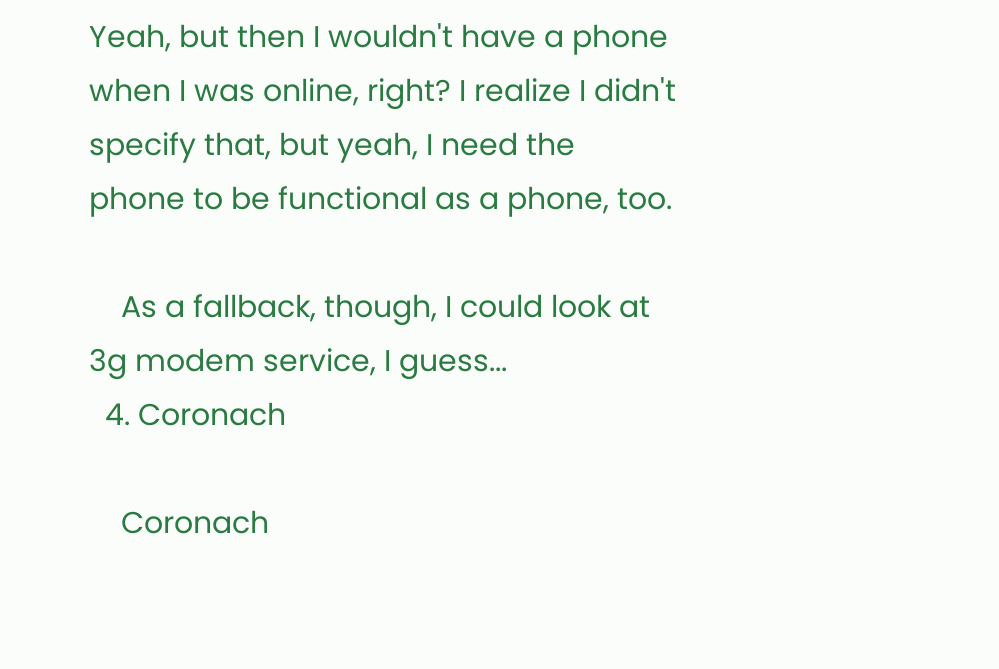Yeah, but then I wouldn't have a phone when I was online, right? I realize I didn't specify that, but yeah, I need the phone to be functional as a phone, too.

    As a fallback, though, I could look at 3g modem service, I guess...
  4. Coronach

    Coronach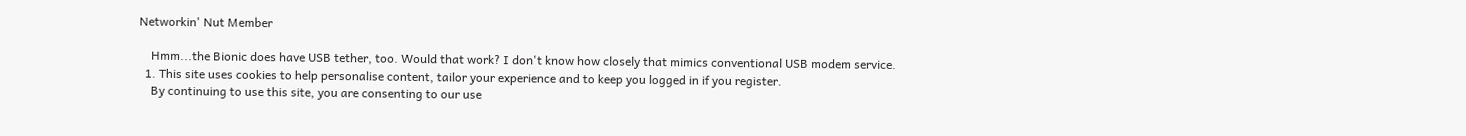Networkin' Nut Member

    Hmm...the Bionic does have USB tether, too. Would that work? I don't know how closely that mimics conventional USB modem service.
  1. This site uses cookies to help personalise content, tailor your experience and to keep you logged in if you register.
    By continuing to use this site, you are consenting to our use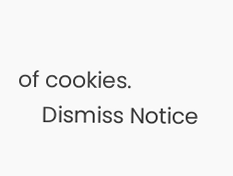of cookies.
    Dismiss Notice